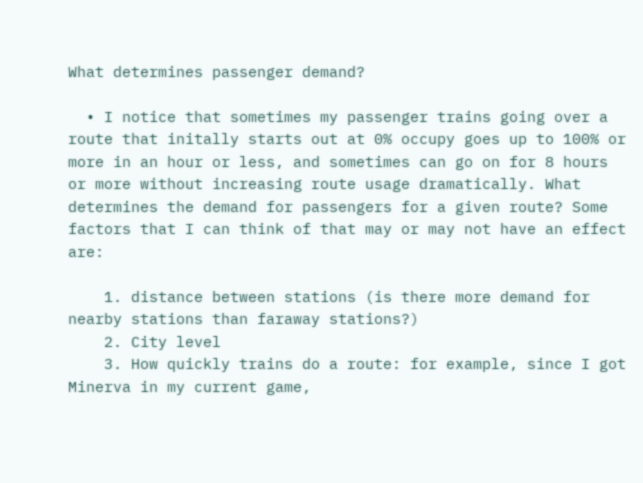What determines passenger demand?

  • I notice that sometimes my passenger trains going over a route that initally starts out at 0% occupy goes up to 100% or more in an hour or less, and sometimes can go on for 8 hours or more without increasing route usage dramatically. What determines the demand for passengers for a given route? Some factors that I can think of that may or may not have an effect are:

    1. distance between stations (is there more demand for nearby stations than faraway stations?)
    2. City level
    3. How quickly trains do a route: for example, since I got Minerva in my current game,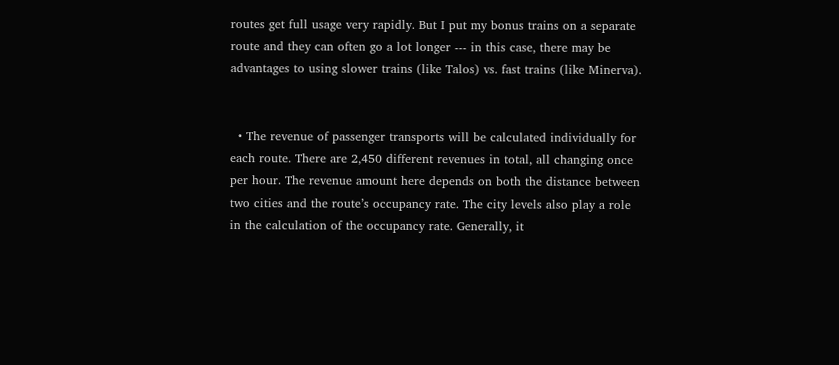routes get full usage very rapidly. But I put my bonus trains on a separate route and they can often go a lot longer --- in this case, there may be advantages to using slower trains (like Talos) vs. fast trains (like Minerva).


  • The revenue of passenger transports will be calculated individually for each route. There are 2,450 different revenues in total, all changing once per hour. The revenue amount here depends on both the distance between two cities and the route’s occupancy rate. The city levels also play a role in the calculation of the occupancy rate. Generally, it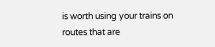is worth using your trains on routes that are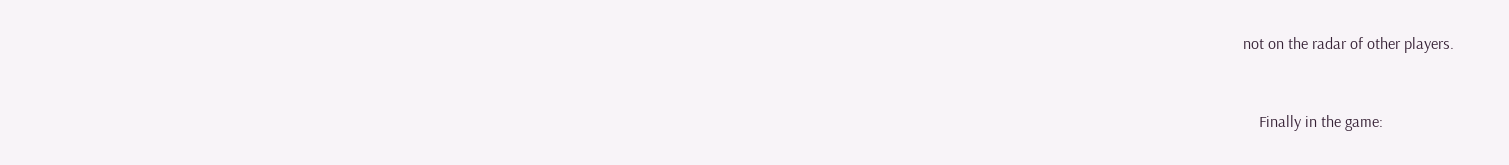not on the radar of other players.


    Finally in the game: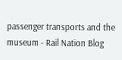passenger transports and the museum - Rail Nation Blog